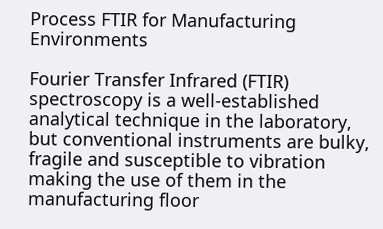Process FTIR for Manufacturing Environments

Fourier Transfer Infrared (FTIR) spectroscopy is a well-established analytical technique in the laboratory, but conventional instruments are bulky, fragile and susceptible to vibration making the use of them in the manufacturing floor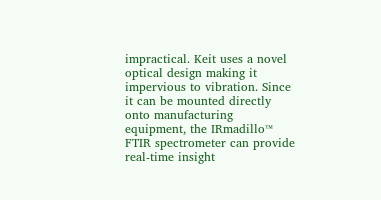impractical. Keit uses a novel optical design making it impervious to vibration. Since it can be mounted directly onto manufacturing equipment, the IRmadillo™ FTIR spectrometer can provide real-time insight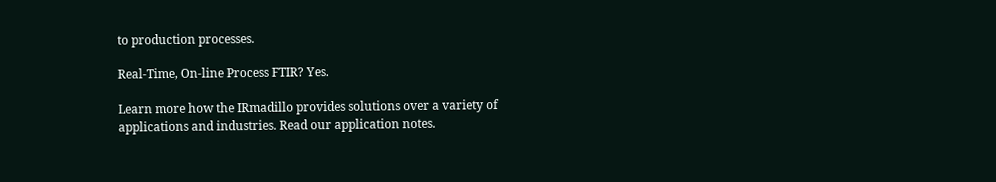to production processes.

Real-Time, On-line Process FTIR? Yes.

Learn more how the IRmadillo provides solutions over a variety of applications and industries. Read our application notes.